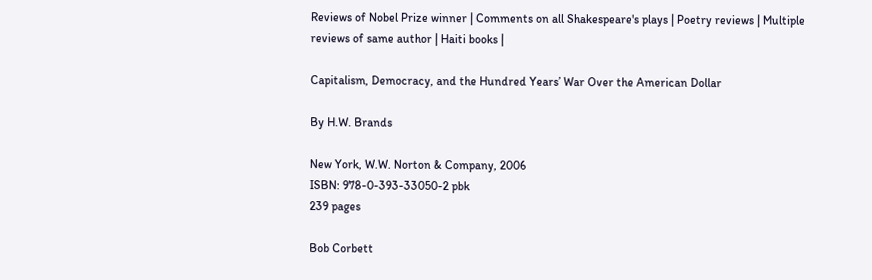Reviews of Nobel Prize winner | Comments on all Shakespeare's plays | Poetry reviews | Multiple reviews of same author | Haiti books |

Capitalism, Democracy, and the Hundred Years’ War Over the American Dollar

By H.W. Brands

New York, W.W. Norton & Company, 2006
ISBN: 978-0-393-33050-2 pbk
239 pages

Bob Corbett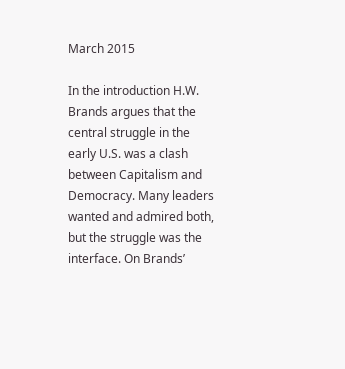March 2015

In the introduction H.W. Brands argues that the central struggle in the early U.S. was a clash between Capitalism and Democracy. Many leaders wanted and admired both, but the struggle was the interface. On Brands’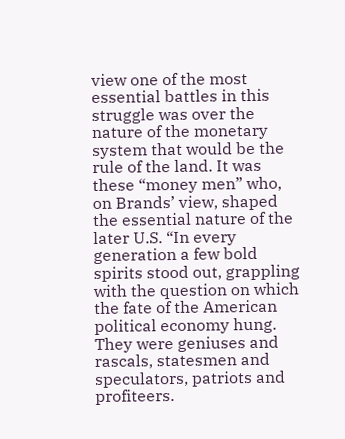view one of the most essential battles in this struggle was over the nature of the monetary system that would be the rule of the land. It was these “money men” who, on Brands’ view, shaped the essential nature of the later U.S. “In every generation a few bold spirits stood out, grappling with the question on which the fate of the American political economy hung. They were geniuses and rascals, statesmen and speculators, patriots and profiteers.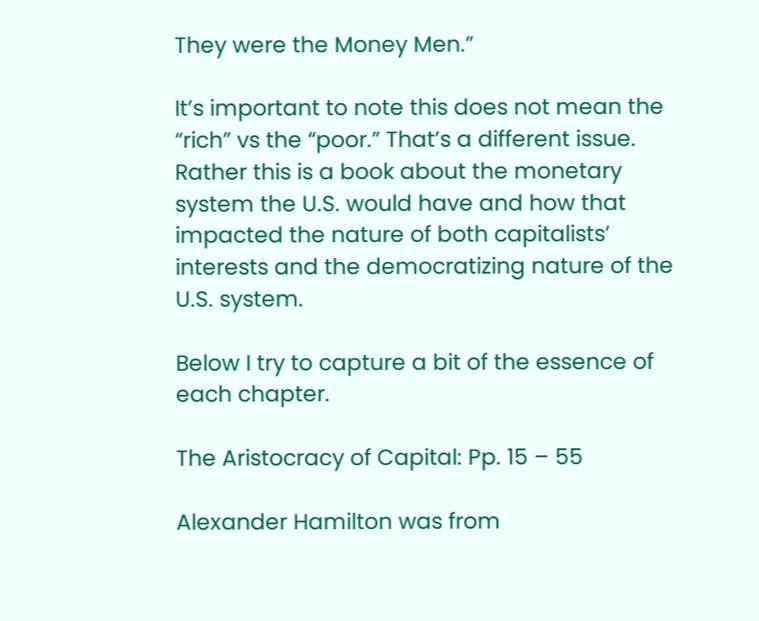They were the Money Men.”

It’s important to note this does not mean the “rich” vs the “poor.” That’s a different issue. Rather this is a book about the monetary system the U.S. would have and how that impacted the nature of both capitalists’ interests and the democratizing nature of the U.S. system.

Below I try to capture a bit of the essence of each chapter.

The Aristocracy of Capital: Pp. 15 – 55

Alexander Hamilton was from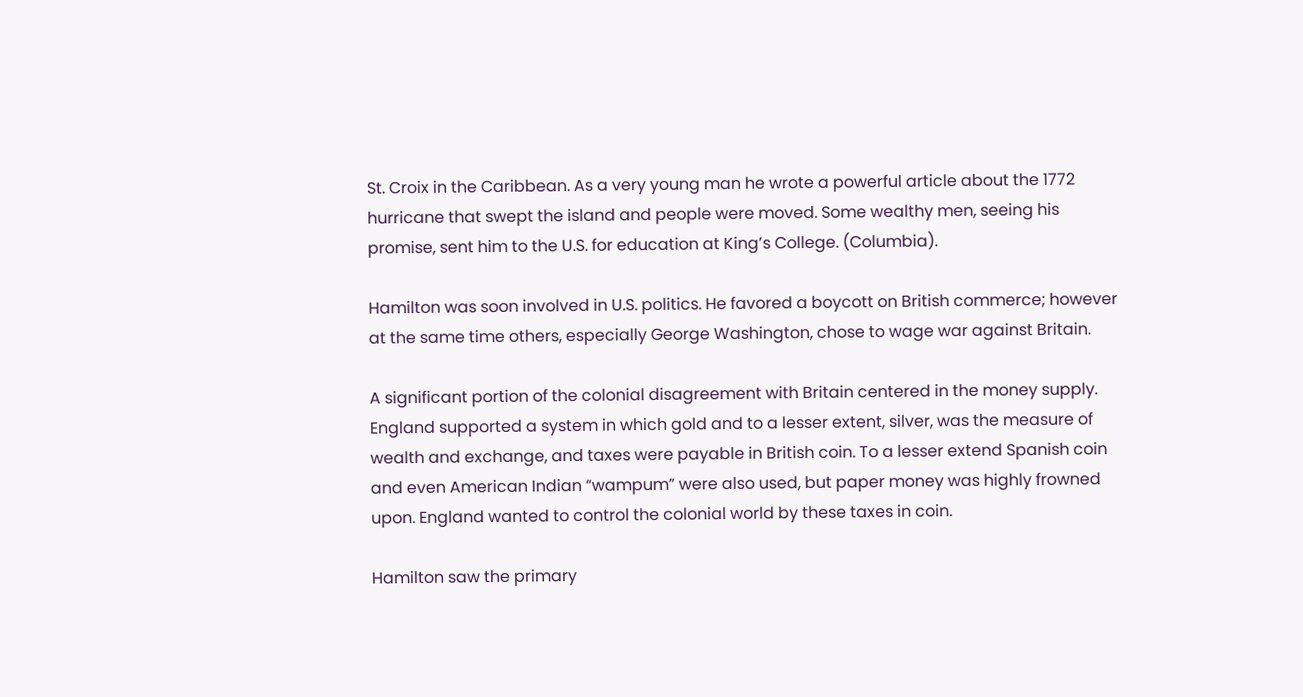St. Croix in the Caribbean. As a very young man he wrote a powerful article about the 1772 hurricane that swept the island and people were moved. Some wealthy men, seeing his promise, sent him to the U.S. for education at King’s College. (Columbia).

Hamilton was soon involved in U.S. politics. He favored a boycott on British commerce; however at the same time others, especially George Washington, chose to wage war against Britain.

A significant portion of the colonial disagreement with Britain centered in the money supply. England supported a system in which gold and to a lesser extent, silver, was the measure of wealth and exchange, and taxes were payable in British coin. To a lesser extend Spanish coin and even American Indian “wampum” were also used, but paper money was highly frowned upon. England wanted to control the colonial world by these taxes in coin.

Hamilton saw the primary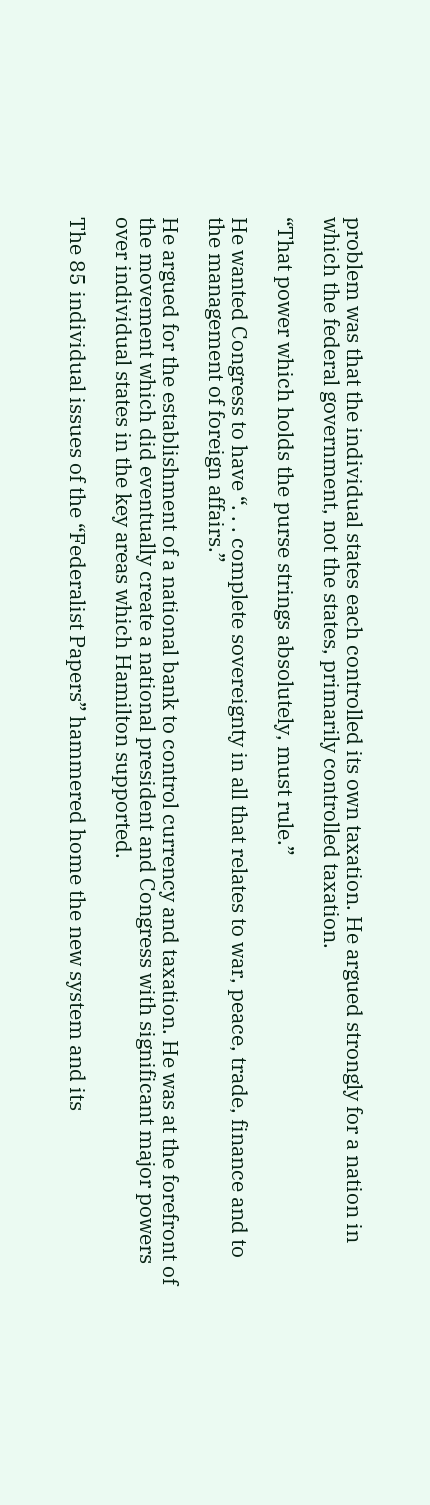problem was that the individual states each controlled its own taxation. He argued strongly for a nation in which the federal government, not the states, primarily controlled taxation.

“That power which holds the purse strings absolutely, must rule.”

He wanted Congress to have “. . . complete sovereignty in all that relates to war, peace, trade, finance and to the management of foreign affairs.”

He argued for the establishment of a national bank to control currency and taxation. He was at the forefront of the movement which did eventually create a national president and Congress with significant major powers over individual states in the key areas which Hamilton supported.

The 85 individual issues of the “Federalist Papers” hammered home the new system and its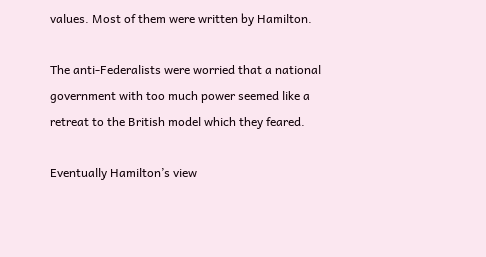values. Most of them were written by Hamilton.

The anti-Federalists were worried that a national government with too much power seemed like a retreat to the British model which they feared.

Eventually Hamilton’s view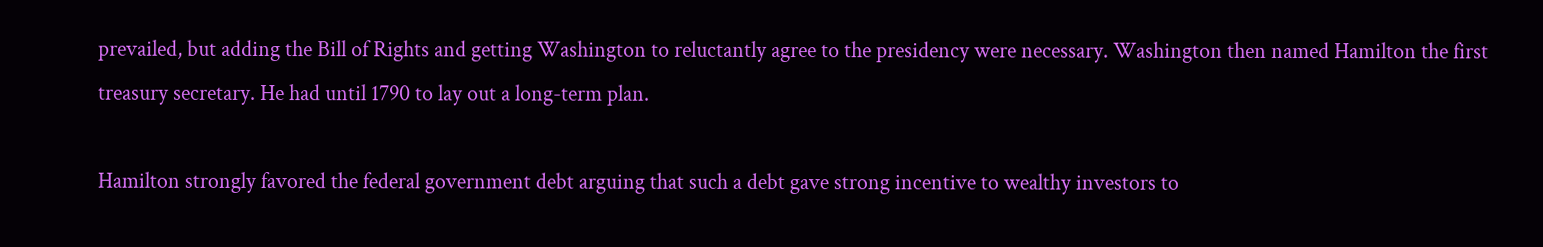prevailed, but adding the Bill of Rights and getting Washington to reluctantly agree to the presidency were necessary. Washington then named Hamilton the first treasury secretary. He had until 1790 to lay out a long-term plan.

Hamilton strongly favored the federal government debt arguing that such a debt gave strong incentive to wealthy investors to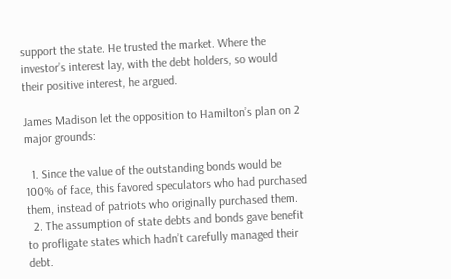support the state. He trusted the market. Where the investor’s interest lay, with the debt holders, so would their positive interest, he argued.

James Madison let the opposition to Hamilton’s plan on 2 major grounds:

  1. Since the value of the outstanding bonds would be 100% of face, this favored speculators who had purchased them, instead of patriots who originally purchased them.
  2. The assumption of state debts and bonds gave benefit to profligate states which hadn’t carefully managed their debt.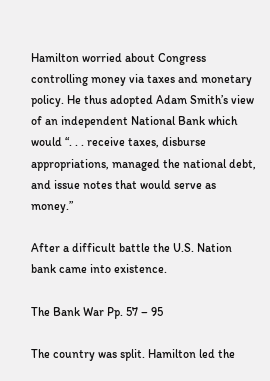Hamilton worried about Congress controlling money via taxes and monetary policy. He thus adopted Adam Smith’s view of an independent National Bank which would “. . . receive taxes, disburse appropriations, managed the national debt, and issue notes that would serve as money.”

After a difficult battle the U.S. Nation bank came into existence.

The Bank War Pp. 57 – 95

The country was split. Hamilton led the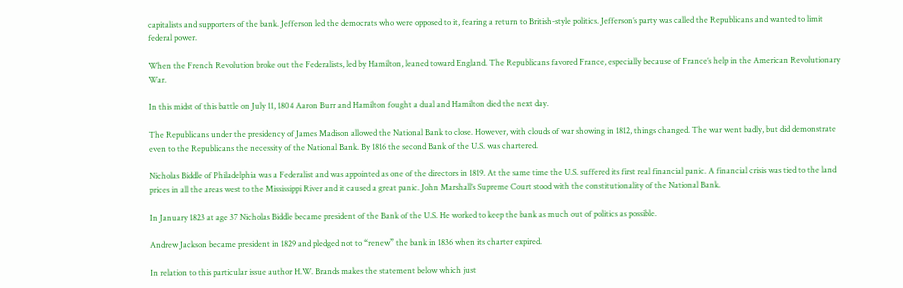capitalists and supporters of the bank. Jefferson led the democrats who were opposed to it, fearing a return to British-style politics. Jefferson’s party was called the Republicans and wanted to limit federal power.

When the French Revolution broke out the Federalists, led by Hamilton, leaned toward England. The Republicans favored France, especially because of France’s help in the American Revolutionary War.

In this midst of this battle on July 11, 1804 Aaron Burr and Hamilton fought a dual and Hamilton died the next day.

The Republicans under the presidency of James Madison allowed the National Bank to close. However, with clouds of war showing in 1812, things changed. The war went badly, but did demonstrate even to the Republicans the necessity of the National Bank. By 1816 the second Bank of the U.S. was chartered.

Nicholas Biddle of Philadelphia was a Federalist and was appointed as one of the directors in 1819. At the same time the U.S. suffered its first real financial panic. A financial crisis was tied to the land prices in all the areas west to the Mississippi River and it caused a great panic. John Marshall’s Supreme Court stood with the constitutionality of the National Bank.

In January 1823 at age 37 Nicholas Biddle became president of the Bank of the U.S. He worked to keep the bank as much out of politics as possible.

Andrew Jackson became president in 1829 and pledged not to “renew” the bank in 1836 when its charter expired.

In relation to this particular issue author H.W. Brands makes the statement below which just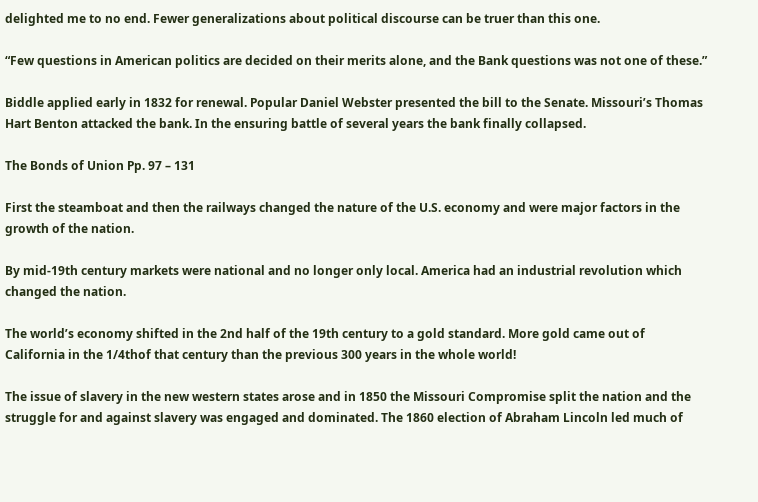delighted me to no end. Fewer generalizations about political discourse can be truer than this one.

“Few questions in American politics are decided on their merits alone, and the Bank questions was not one of these.”

Biddle applied early in 1832 for renewal. Popular Daniel Webster presented the bill to the Senate. Missouri’s Thomas Hart Benton attacked the bank. In the ensuring battle of several years the bank finally collapsed.

The Bonds of Union Pp. 97 – 131

First the steamboat and then the railways changed the nature of the U.S. economy and were major factors in the growth of the nation.

By mid-19th century markets were national and no longer only local. America had an industrial revolution which changed the nation.

The world’s economy shifted in the 2nd half of the 19th century to a gold standard. More gold came out of California in the 1/4thof that century than the previous 300 years in the whole world!

The issue of slavery in the new western states arose and in 1850 the Missouri Compromise split the nation and the struggle for and against slavery was engaged and dominated. The 1860 election of Abraham Lincoln led much of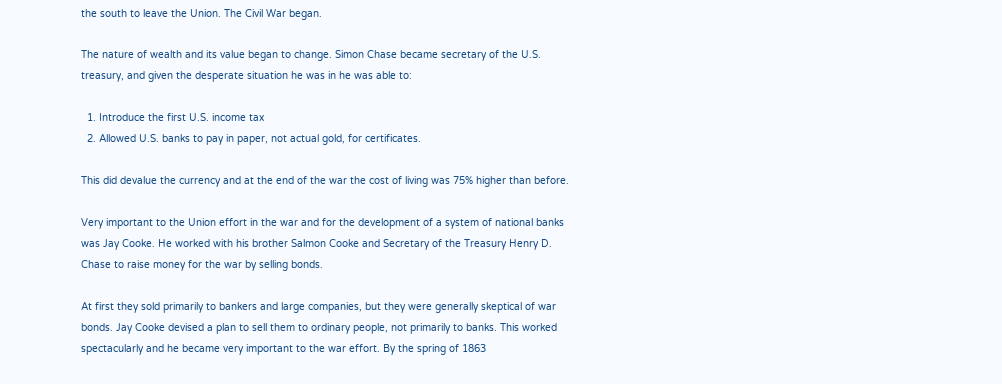the south to leave the Union. The Civil War began.

The nature of wealth and its value began to change. Simon Chase became secretary of the U.S. treasury, and given the desperate situation he was in he was able to:

  1. Introduce the first U.S. income tax
  2. Allowed U.S. banks to pay in paper, not actual gold, for certificates.

This did devalue the currency and at the end of the war the cost of living was 75% higher than before.

Very important to the Union effort in the war and for the development of a system of national banks was Jay Cooke. He worked with his brother Salmon Cooke and Secretary of the Treasury Henry D. Chase to raise money for the war by selling bonds.

At first they sold primarily to bankers and large companies, but they were generally skeptical of war bonds. Jay Cooke devised a plan to sell them to ordinary people, not primarily to banks. This worked spectacularly and he became very important to the war effort. By the spring of 1863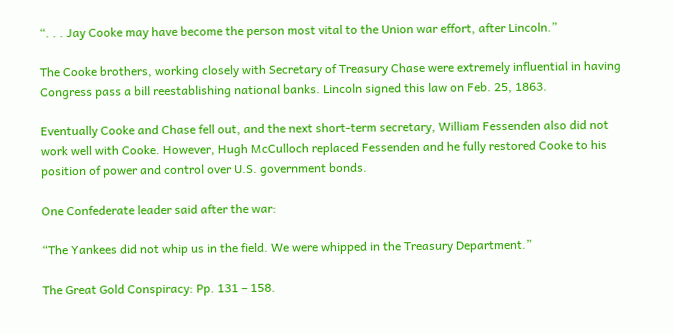“. . . Jay Cooke may have become the person most vital to the Union war effort, after Lincoln.”

The Cooke brothers, working closely with Secretary of Treasury Chase were extremely influential in having Congress pass a bill reestablishing national banks. Lincoln signed this law on Feb. 25, 1863.

Eventually Cooke and Chase fell out, and the next short-term secretary, William Fessenden also did not work well with Cooke. However, Hugh McCulloch replaced Fessenden and he fully restored Cooke to his position of power and control over U.S. government bonds.

One Confederate leader said after the war:

“The Yankees did not whip us in the field. We were whipped in the Treasury Department.”

The Great Gold Conspiracy: Pp. 131 – 158.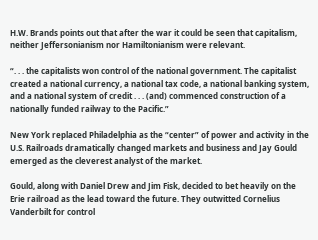H.W. Brands points out that after the war it could be seen that capitalism, neither Jeffersonianism nor Hamiltonianism were relevant.

“. . . the capitalists won control of the national government. The capitalist created a national currency, a national tax code, a national banking system, and a national system of credit . . . (and) commenced construction of a nationally funded railway to the Pacific.”

New York replaced Philadelphia as the “center” of power and activity in the U.S. Railroads dramatically changed markets and business and Jay Gould emerged as the cleverest analyst of the market.

Gould, along with Daniel Drew and Jim Fisk, decided to bet heavily on the Erie railroad as the lead toward the future. They outwitted Cornelius Vanderbilt for control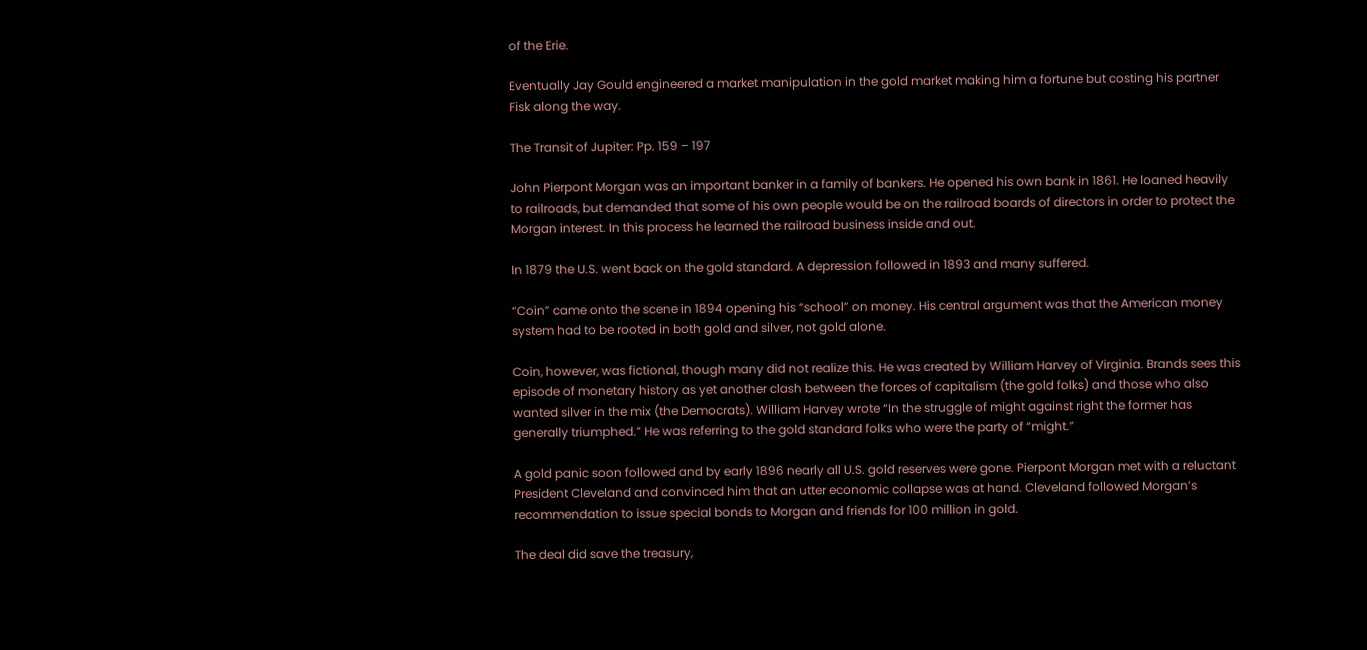of the Erie.

Eventually Jay Gould engineered a market manipulation in the gold market making him a fortune but costing his partner Fisk along the way.

The Transit of Jupiter: Pp. 159 – 197

John Pierpont Morgan was an important banker in a family of bankers. He opened his own bank in 1861. He loaned heavily to railroads, but demanded that some of his own people would be on the railroad boards of directors in order to protect the Morgan interest. In this process he learned the railroad business inside and out.

In 1879 the U.S. went back on the gold standard. A depression followed in 1893 and many suffered.

“Coin” came onto the scene in 1894 opening his “school” on money. His central argument was that the American money system had to be rooted in both gold and silver, not gold alone.

Coin, however, was fictional, though many did not realize this. He was created by William Harvey of Virginia. Brands sees this episode of monetary history as yet another clash between the forces of capitalism (the gold folks) and those who also wanted silver in the mix (the Democrats). William Harvey wrote “In the struggle of might against right the former has generally triumphed.” He was referring to the gold standard folks who were the party of “might.”

A gold panic soon followed and by early 1896 nearly all U.S. gold reserves were gone. Pierpont Morgan met with a reluctant President Cleveland and convinced him that an utter economic collapse was at hand. Cleveland followed Morgan’s recommendation to issue special bonds to Morgan and friends for 100 million in gold.

The deal did save the treasury,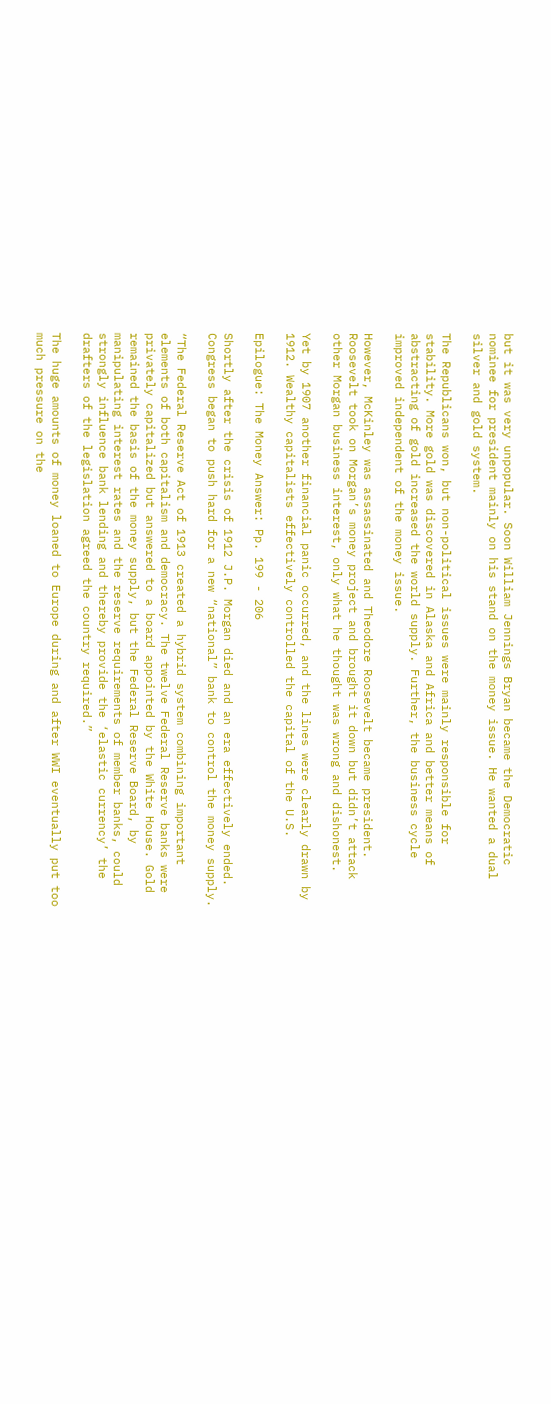but it was very unpopular. Soon William Jennings Bryan became the Democratic nominee for president mainly on his stand on the money issue. He wanted a dual silver and gold system.

The Republicans won, but non-political issues were mainly responsible for stability. More gold was discovered in Alaska and Africa and better means of abstracting of gold increased the world supply. Further, the business cycle improved independent of the money issue.

However, McKinley was assassinated and Theodore Roosevelt became president. Roosevelt took on Morgan’s money project and brought it down but didn’t attack other Morgan business interest, only what he thought was wrong and dishonest.

Yet by 1907 another financial panic occurred, and the lines were clearly drawn by 1912. Wealthy capitalists effectively controlled the capital of the U.S.

Epilogue: The Money Answer: Pp. 199 - 206

Shortly after the crisis of 1912 J.P. Morgan died and an era effectively ended. Congress began to push hard for a new “national” bank to control the money supply.

“The Federal Reserve Act of 1913 created a hybrid system combining important elements of both capitalism and democracy. The twelve Federal Reserve banks were privately capitalized but answered to a board appointed by the White House. Gold remained the basis of the money supply, but the Federal Reserve Board, by manipulating interest rates and the reserve requirements of member banks, could strongly influence bank lending and thereby provide the ‘elastic currency’ the drafters of the legislation agreed the country required.”

The huge amounts of money loaned to Europe during and after WWI eventually put too much pressure on the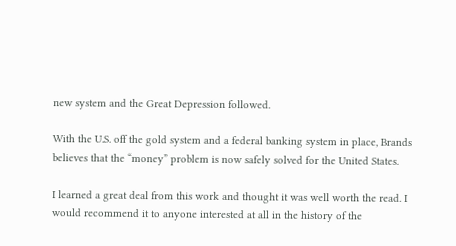new system and the Great Depression followed.

With the U.S. off the gold system and a federal banking system in place, Brands believes that the “money” problem is now safely solved for the United States.

I learned a great deal from this work and thought it was well worth the read. I would recommend it to anyone interested at all in the history of the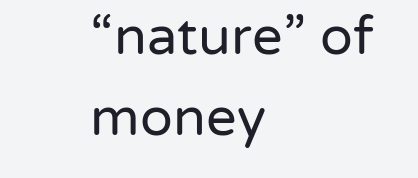“nature” of money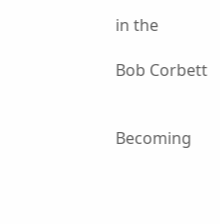in the

Bob Corbett


Becoming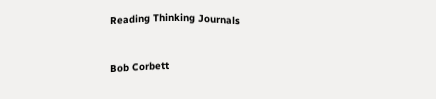Reading Thinking Journals


Bob Corbett